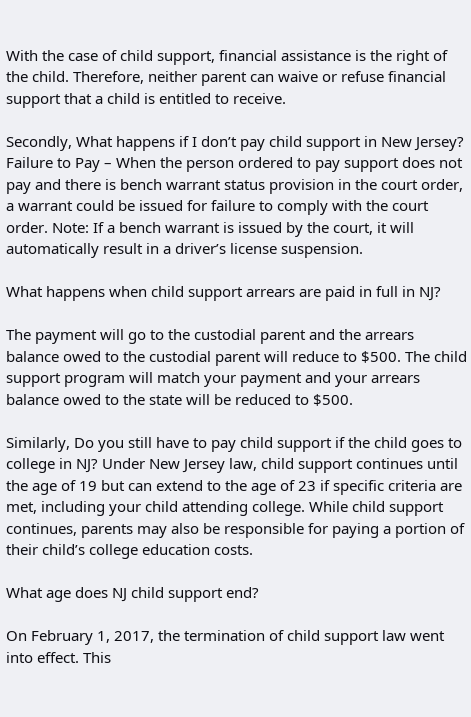With the case of child support, financial assistance is the right of the child. Therefore, neither parent can waive or refuse financial support that a child is entitled to receive.

Secondly, What happens if I don’t pay child support in New Jersey? Failure to Pay – When the person ordered to pay support does not pay and there is bench warrant status provision in the court order, a warrant could be issued for failure to comply with the court order. Note: If a bench warrant is issued by the court, it will automatically result in a driver’s license suspension.

What happens when child support arrears are paid in full in NJ?

The payment will go to the custodial parent and the arrears balance owed to the custodial parent will reduce to $500. The child support program will match your payment and your arrears balance owed to the state will be reduced to $500.

Similarly, Do you still have to pay child support if the child goes to college in NJ? Under New Jersey law, child support continues until the age of 19 but can extend to the age of 23 if specific criteria are met, including your child attending college. While child support continues, parents may also be responsible for paying a portion of their child’s college education costs.

What age does NJ child support end?

On February 1, 2017, the termination of child support law went into effect. This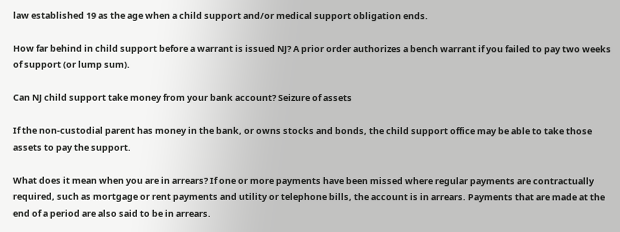law established 19 as the age when a child support and/or medical support obligation ends.

How far behind in child support before a warrant is issued NJ? A prior order authorizes a bench warrant if you failed to pay two weeks of support (or lump sum).

Can NJ child support take money from your bank account? Seizure of assets

If the non-custodial parent has money in the bank, or owns stocks and bonds, the child support office may be able to take those assets to pay the support.

What does it mean when you are in arrears? If one or more payments have been missed where regular payments are contractually required, such as mortgage or rent payments and utility or telephone bills, the account is in arrears. Payments that are made at the end of a period are also said to be in arrears.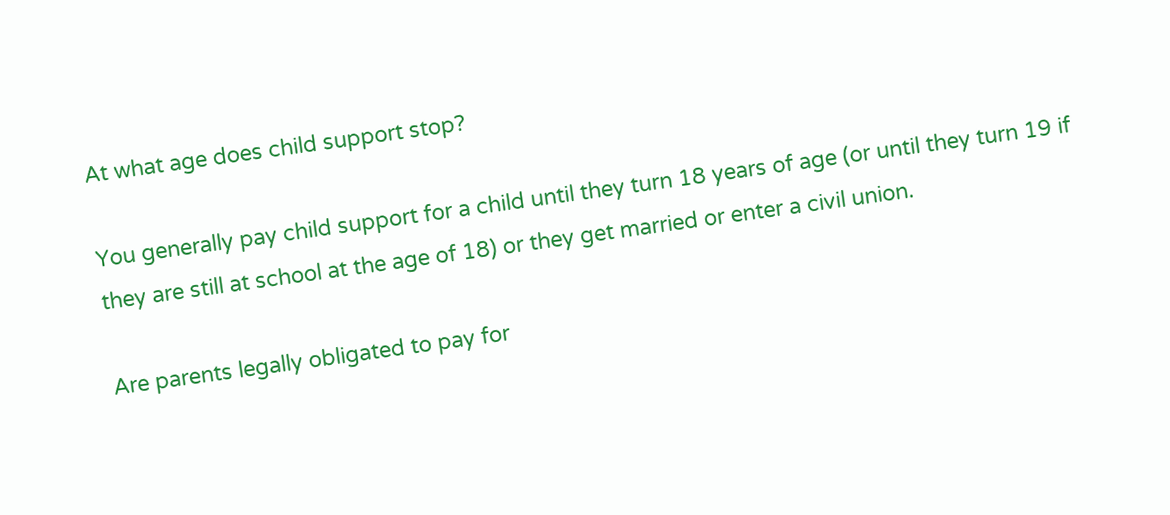At what age does child support stop?

You generally pay child support for a child until they turn 18 years of age (or until they turn 19 if they are still at school at the age of 18) or they get married or enter a civil union.

Are parents legally obligated to pay for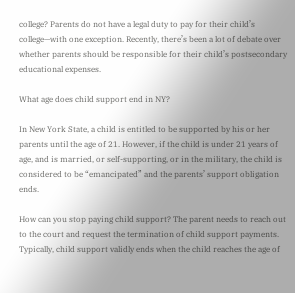college? Parents do not have a legal duty to pay for their child’s college—with one exception. Recently, there’s been a lot of debate over whether parents should be responsible for their child’s postsecondary educational expenses.

What age does child support end in NY?

In New York State, a child is entitled to be supported by his or her parents until the age of 21. However, if the child is under 21 years of age, and is married, or self-supporting, or in the military, the child is considered to be “emancipated” and the parents’ support obligation ends.

How can you stop paying child support? The parent needs to reach out to the court and request the termination of child support payments. Typically, child support validly ends when the child reaches the age of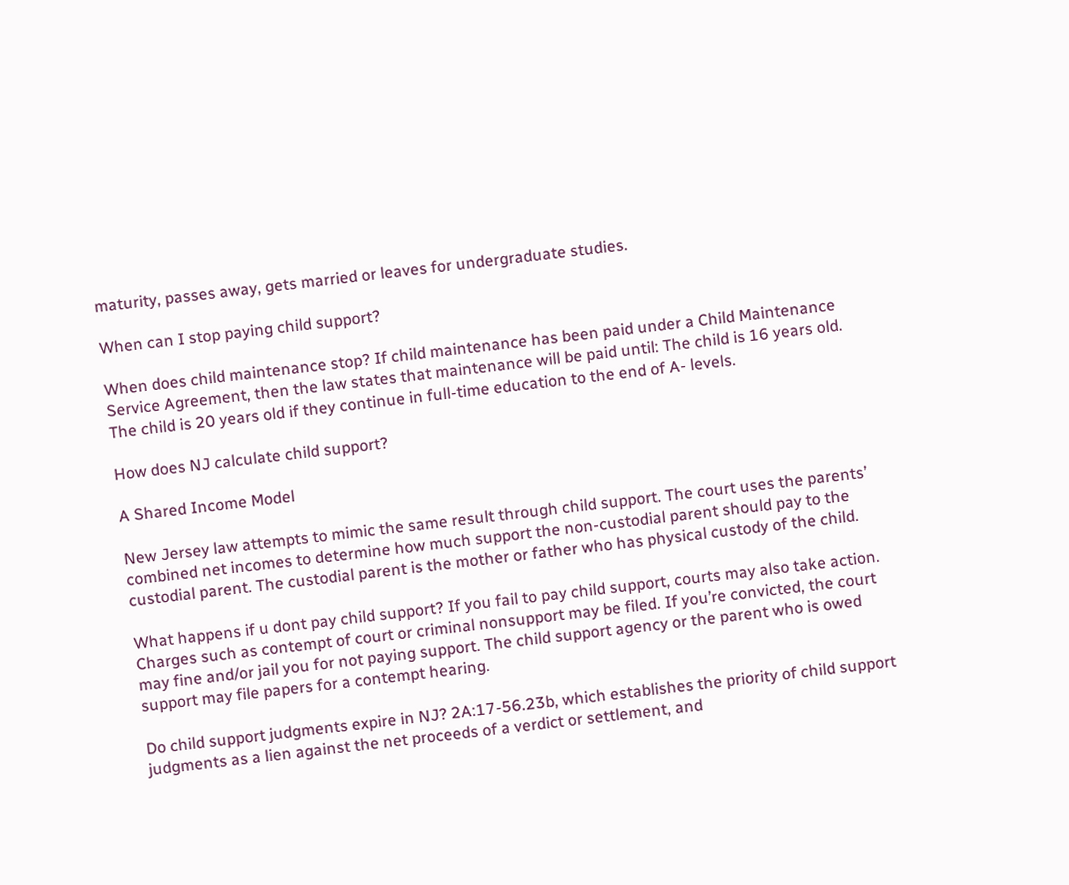maturity, passes away, gets married or leaves for undergraduate studies.

When can I stop paying child support?

When does child maintenance stop? If child maintenance has been paid under a Child Maintenance Service Agreement, then the law states that maintenance will be paid until: The child is 16 years old. The child is 20 years old if they continue in full-time education to the end of A- levels.

How does NJ calculate child support?

A Shared Income Model

New Jersey law attempts to mimic the same result through child support. The court uses the parents’ combined net incomes to determine how much support the non-custodial parent should pay to the custodial parent. The custodial parent is the mother or father who has physical custody of the child.

What happens if u dont pay child support? If you fail to pay child support, courts may also take action. Charges such as contempt of court or criminal nonsupport may be filed. If you’re convicted, the court may fine and/or jail you for not paying support. The child support agency or the parent who is owed support may file papers for a contempt hearing.

Do child support judgments expire in NJ? 2A:17-56.23b, which establishes the priority of child support judgments as a lien against the net proceeds of a verdict or settlement, and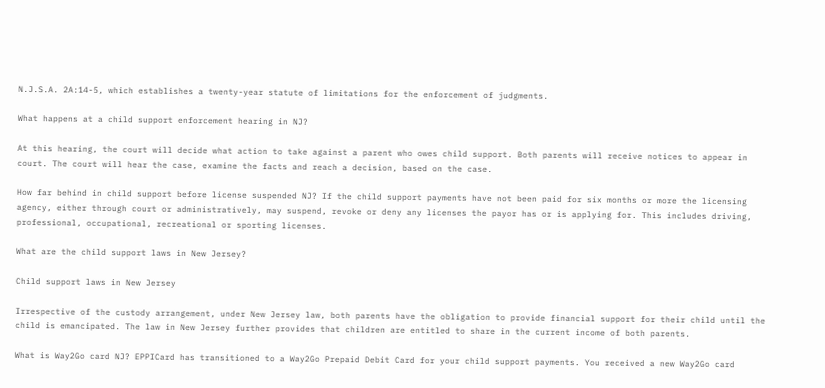N.J.S.A. 2A:14-5, which establishes a twenty-year statute of limitations for the enforcement of judgments.

What happens at a child support enforcement hearing in NJ?

At this hearing, the court will decide what action to take against a parent who owes child support. Both parents will receive notices to appear in court. The court will hear the case, examine the facts and reach a decision, based on the case.

How far behind in child support before license suspended NJ? If the child support payments have not been paid for six months or more the licensing agency, either through court or administratively, may suspend, revoke or deny any licenses the payor has or is applying for. This includes driving, professional, occupational, recreational or sporting licenses.

What are the child support laws in New Jersey?

Child support laws in New Jersey

Irrespective of the custody arrangement, under New Jersey law, both parents have the obligation to provide financial support for their child until the child is emancipated. The law in New Jersey further provides that children are entitled to share in the current income of both parents.

What is Way2Go card NJ? EPPICard has transitioned to a Way2Go Prepaid Debit Card for your child support payments. You received a new Way2Go card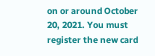on or around October 20, 2021. You must register the new card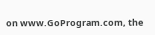on www.GoProgram.com, the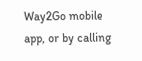Way2Go mobile app, or by calling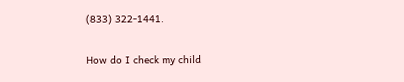(833) 322-1441.

How do I check my child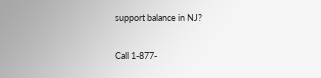support balance in NJ?

Call 1-877-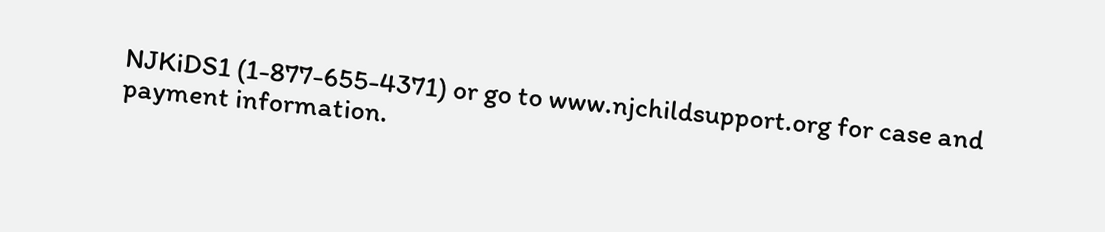NJKiDS1 (1-877-655-4371) or go to www.njchildsupport.org for case and payment information.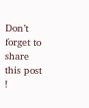Don’t forget to share this post !